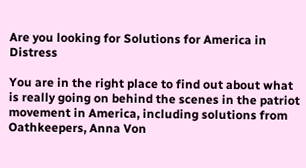Are you looking for Solutions for America in Distress

You are in the right place to find out about what is really going on behind the scenes in the patriot movement in America, including solutions from Oathkeepers, Anna Von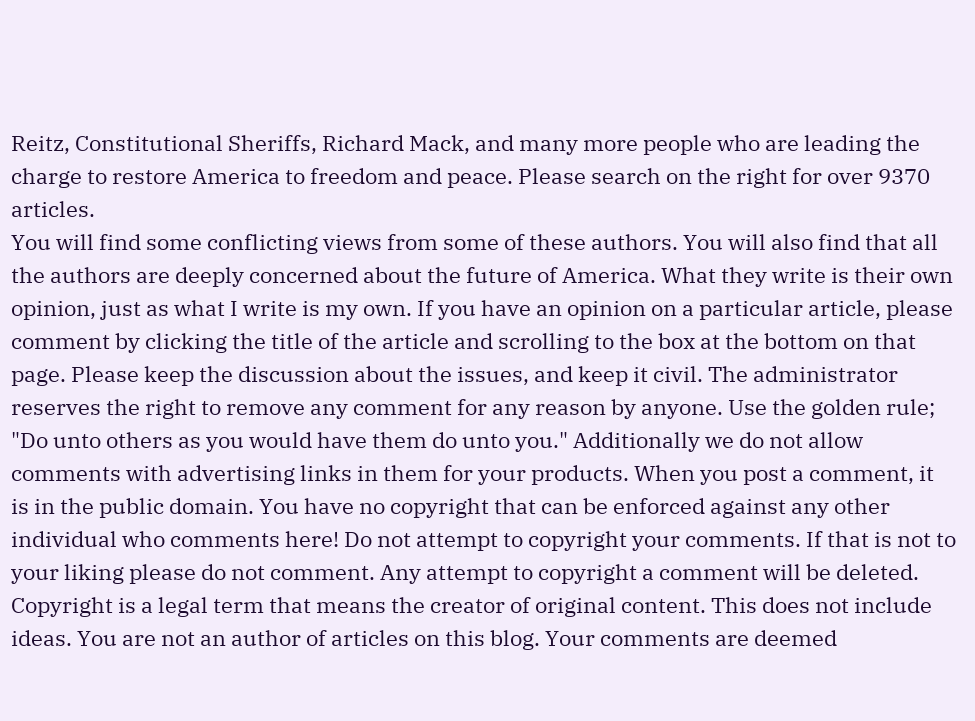Reitz, Constitutional Sheriffs, Richard Mack, and many more people who are leading the charge to restore America to freedom and peace. Please search on the right for over 9370 articles.
You will find some conflicting views from some of these authors. You will also find that all the authors are deeply concerned about the future of America. What they write is their own opinion, just as what I write is my own. If you have an opinion on a particular article, please comment by clicking the title of the article and scrolling to the box at the bottom on that page. Please keep the discussion about the issues, and keep it civil. The administrator reserves the right to remove any comment for any reason by anyone. Use the golden rule; "Do unto others as you would have them do unto you." Additionally we do not allow comments with advertising links in them for your products. When you post a comment, it is in the public domain. You have no copyright that can be enforced against any other individual who comments here! Do not attempt to copyright your comments. If that is not to your liking please do not comment. Any attempt to copyright a comment will be deleted. Copyright is a legal term that means the creator of original content. This does not include ideas. You are not an author of articles on this blog. Your comments are deemed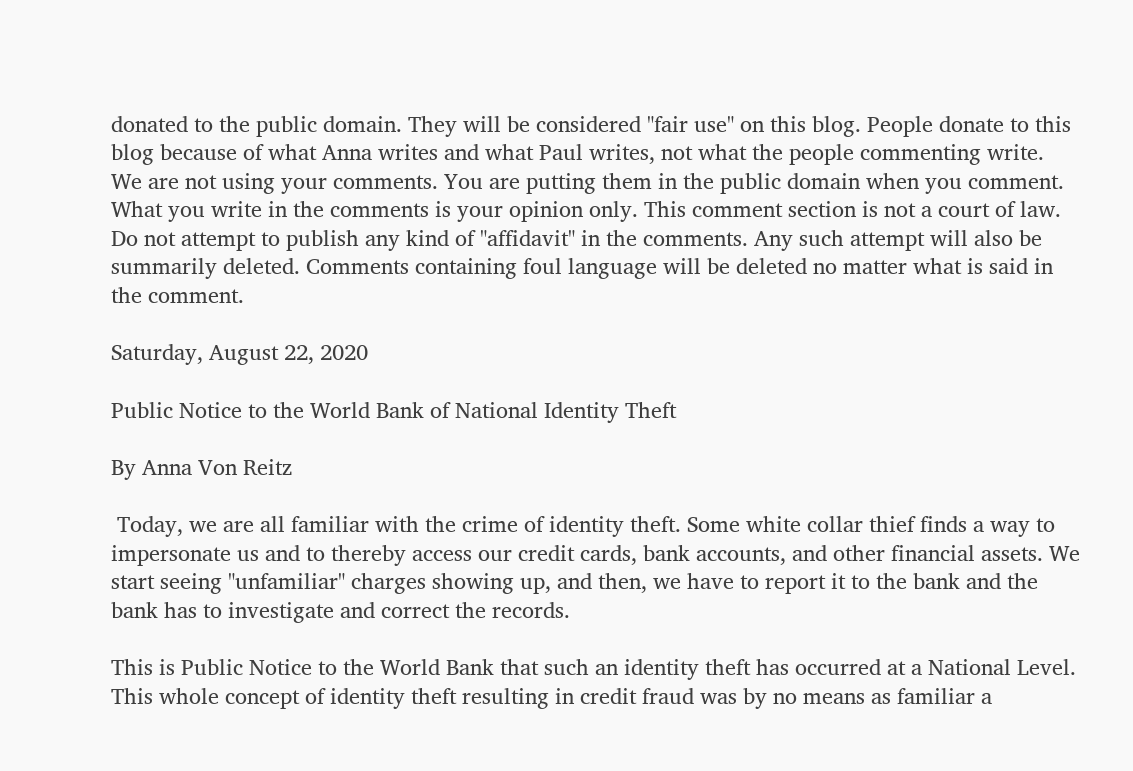donated to the public domain. They will be considered "fair use" on this blog. People donate to this blog because of what Anna writes and what Paul writes, not what the people commenting write. We are not using your comments. You are putting them in the public domain when you comment. What you write in the comments is your opinion only. This comment section is not a court of law. Do not attempt to publish any kind of "affidavit" in the comments. Any such attempt will also be summarily deleted. Comments containing foul language will be deleted no matter what is said in the comment.

Saturday, August 22, 2020

Public Notice to the World Bank of National Identity Theft

By Anna Von Reitz

 Today, we are all familiar with the crime of identity theft. Some white collar thief finds a way to impersonate us and to thereby access our credit cards, bank accounts, and other financial assets. We start seeing "unfamiliar" charges showing up, and then, we have to report it to the bank and the bank has to investigate and correct the records.

This is Public Notice to the World Bank that such an identity theft has occurred at a National Level.
This whole concept of identity theft resulting in credit fraud was by no means as familiar a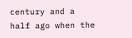century and a half ago when the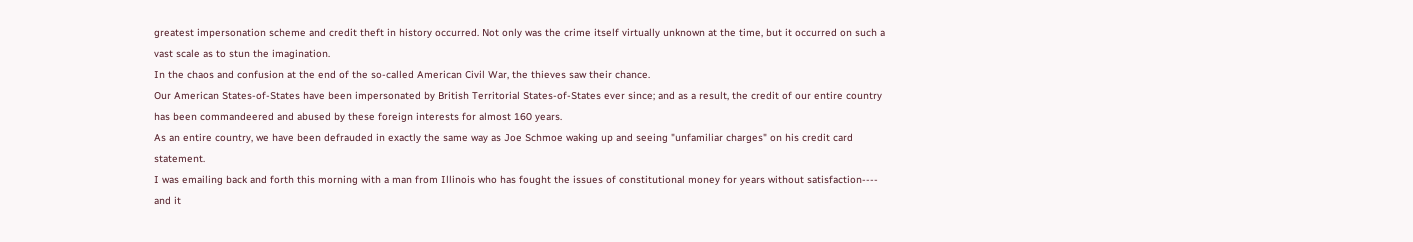greatest impersonation scheme and credit theft in history occurred. Not only was the crime itself virtually unknown at the time, but it occurred on such a vast scale as to stun the imagination.
In the chaos and confusion at the end of the so-called American Civil War, the thieves saw their chance.
Our American States-of-States have been impersonated by British Territorial States-of-States ever since; and as a result, the credit of our entire country has been commandeered and abused by these foreign interests for almost 160 years.
As an entire country, we have been defrauded in exactly the same way as Joe Schmoe waking up and seeing "unfamiliar charges" on his credit card statement.
I was emailing back and forth this morning with a man from Illinois who has fought the issues of constitutional money for years without satisfaction---- and it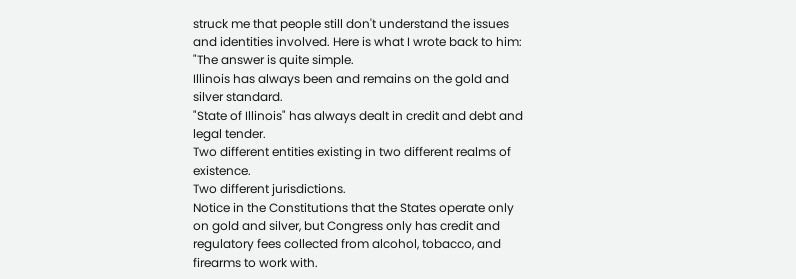struck me that people still don't understand the issues and identities involved. Here is what I wrote back to him:
"The answer is quite simple.
Illinois has always been and remains on the gold and silver standard.
"State of Illinois" has always dealt in credit and debt and legal tender.
Two different entities existing in two different realms of existence.
Two different jurisdictions.
Notice in the Constitutions that the States operate only on gold and silver, but Congress only has credit and regulatory fees collected from alcohol, tobacco, and firearms to work with.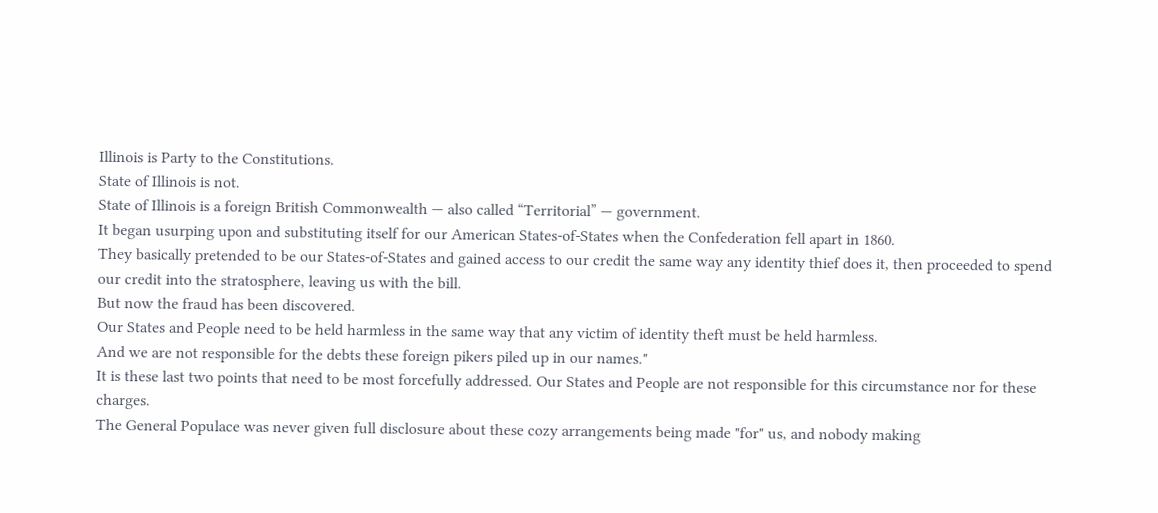Illinois is Party to the Constitutions.
State of Illinois is not.
State of Illinois is a foreign British Commonwealth — also called “Territorial” — government.
It began usurping upon and substituting itself for our American States-of-States when the Confederation fell apart in 1860.
They basically pretended to be our States-of-States and gained access to our credit the same way any identity thief does it, then proceeded to spend our credit into the stratosphere, leaving us with the bill.
But now the fraud has been discovered.
Our States and People need to be held harmless in the same way that any victim of identity theft must be held harmless.
And we are not responsible for the debts these foreign pikers piled up in our names."
It is these last two points that need to be most forcefully addressed. Our States and People are not responsible for this circumstance nor for these charges.
The General Populace was never given full disclosure about these cozy arrangements being made "for" us, and nobody making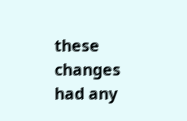these changes had any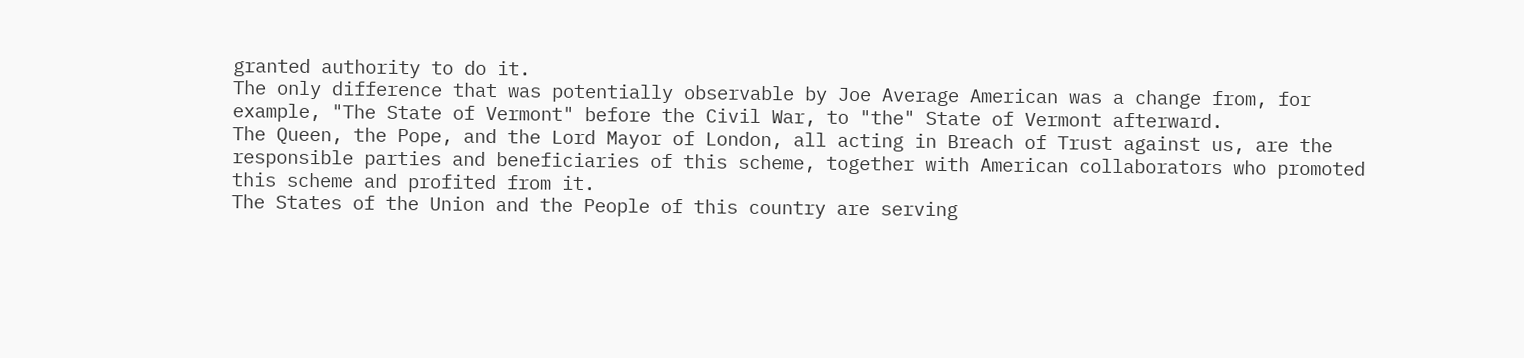granted authority to do it.
The only difference that was potentially observable by Joe Average American was a change from, for example, "The State of Vermont" before the Civil War, to "the" State of Vermont afterward.
The Queen, the Pope, and the Lord Mayor of London, all acting in Breach of Trust against us, are the responsible parties and beneficiaries of this scheme, together with American collaborators who promoted this scheme and profited from it.
The States of the Union and the People of this country are serving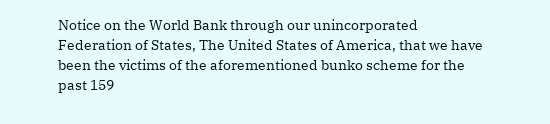Notice on the World Bank through our unincorporated Federation of States, The United States of America, that we have been the victims of the aforementioned bunko scheme for the past 159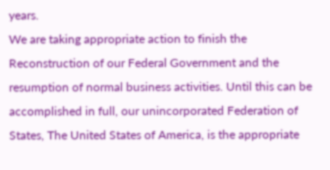years.
We are taking appropriate action to finish the Reconstruction of our Federal Government and the resumption of normal business activities. Until this can be accomplished in full, our unincorporated Federation of States, The United States of America, is the appropriate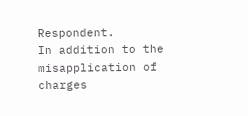Respondent.
In addition to the misapplication of charges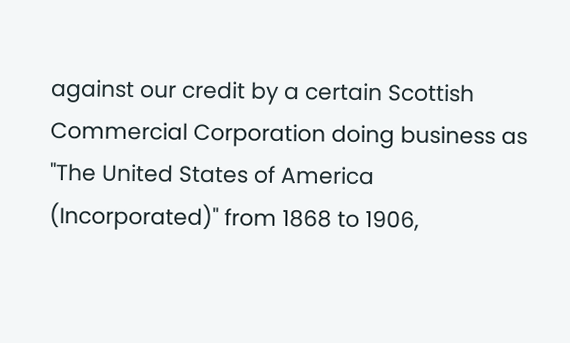against our credit by a certain Scottish Commercial Corporation doing business as "The United States of America (Incorporated)" from 1868 to 1906,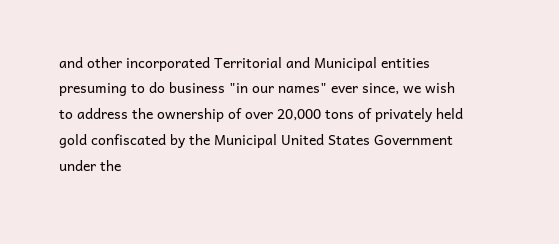and other incorporated Territorial and Municipal entities presuming to do business "in our names" ever since, we wish to address the ownership of over 20,000 tons of privately held gold confiscated by the Municipal United States Government under the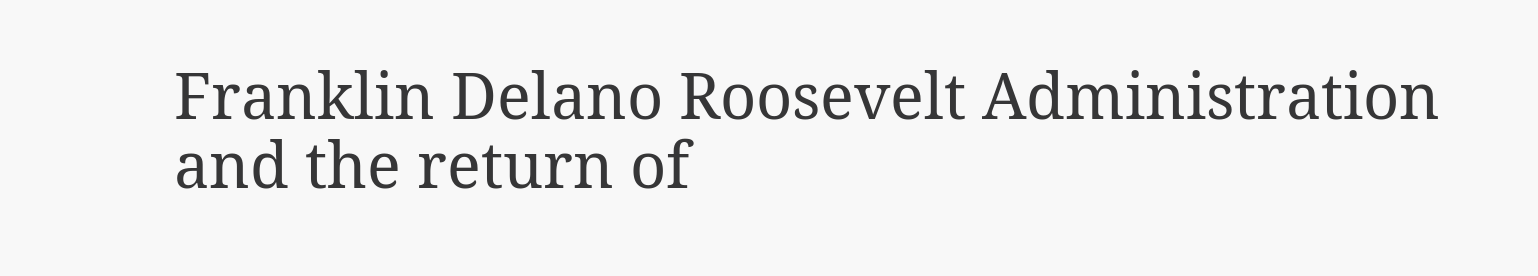Franklin Delano Roosevelt Administration and the return of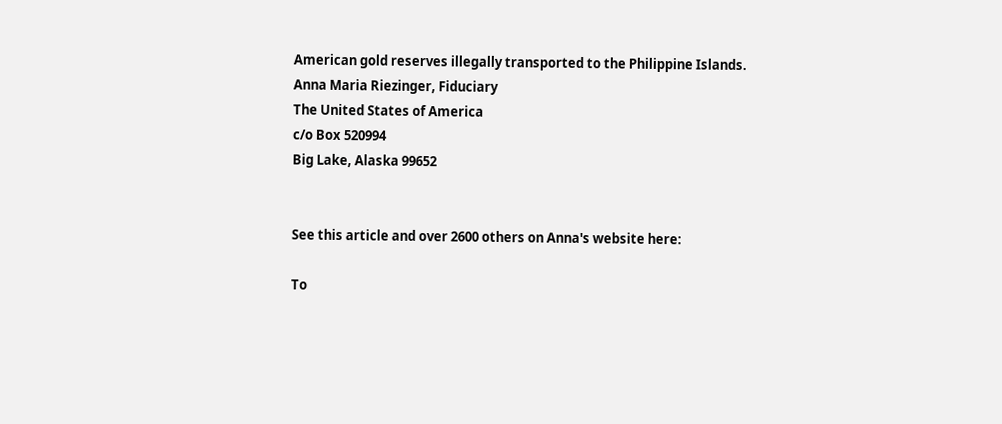American gold reserves illegally transported to the Philippine Islands.
Anna Maria Riezinger, Fiduciary
The United States of America
c/o Box 520994
Big Lake, Alaska 99652


See this article and over 2600 others on Anna's website here:

To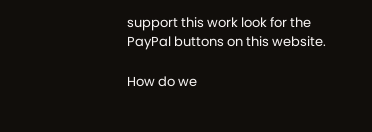support this work look for the PayPal buttons on this website.

How do we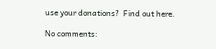use your donations?  Find out here.

No comments: